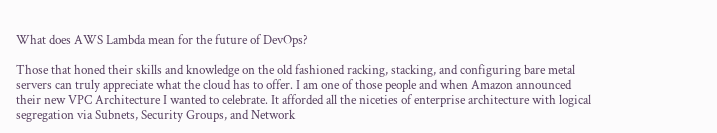What does AWS Lambda mean for the future of DevOps?

Those that honed their skills and knowledge on the old fashioned racking, stacking, and configuring bare metal servers can truly appreciate what the cloud has to offer. I am one of those people and when Amazon announced their new VPC Architecture I wanted to celebrate. It afforded all the niceties of enterprise architecture with logical segregation via Subnets, Security Groups, and Network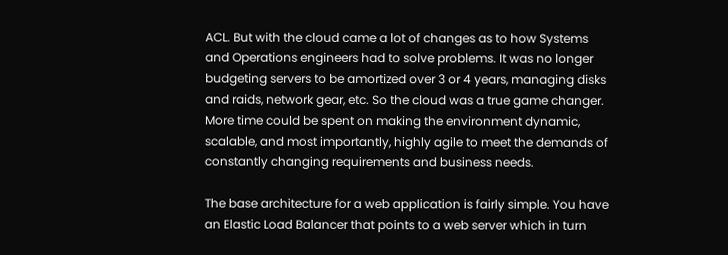ACL. But with the cloud came a lot of changes as to how Systems and Operations engineers had to solve problems. It was no longer budgeting servers to be amortized over 3 or 4 years, managing disks and raids, network gear, etc. So the cloud was a true game changer. More time could be spent on making the environment dynamic, scalable, and most importantly, highly agile to meet the demands of constantly changing requirements and business needs.

The base architecture for a web application is fairly simple. You have an Elastic Load Balancer that points to a web server which in turn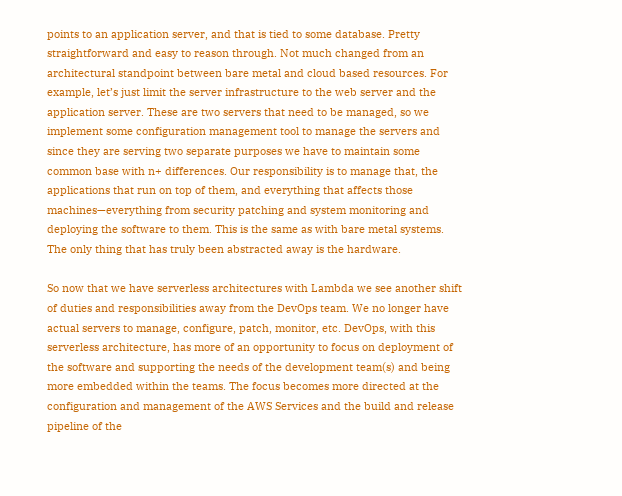points to an application server, and that is tied to some database. Pretty straightforward and easy to reason through. Not much changed from an architectural standpoint between bare metal and cloud based resources. For example, let’s just limit the server infrastructure to the web server and the application server. These are two servers that need to be managed, so we implement some configuration management tool to manage the servers and since they are serving two separate purposes we have to maintain some common base with n+ differences. Our responsibility is to manage that, the applications that run on top of them, and everything that affects those machines—everything from security patching and system monitoring and deploying the software to them. This is the same as with bare metal systems. The only thing that has truly been abstracted away is the hardware.

So now that we have serverless architectures with Lambda we see another shift of duties and responsibilities away from the DevOps team. We no longer have actual servers to manage, configure, patch, monitor, etc. DevOps, with this serverless architecture, has more of an opportunity to focus on deployment of the software and supporting the needs of the development team(s) and being more embedded within the teams. The focus becomes more directed at the configuration and management of the AWS Services and the build and release pipeline of the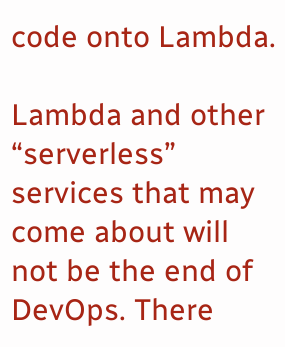code onto Lambda.

Lambda and other “serverless” services that may come about will not be the end of DevOps. There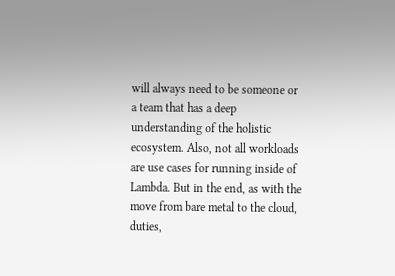will always need to be someone or a team that has a deep understanding of the holistic ecosystem. Also, not all workloads are use cases for running inside of Lambda. But in the end, as with the move from bare metal to the cloud, duties,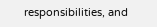responsibilities, and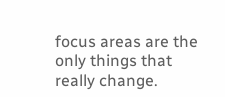focus areas are the only things that really change.